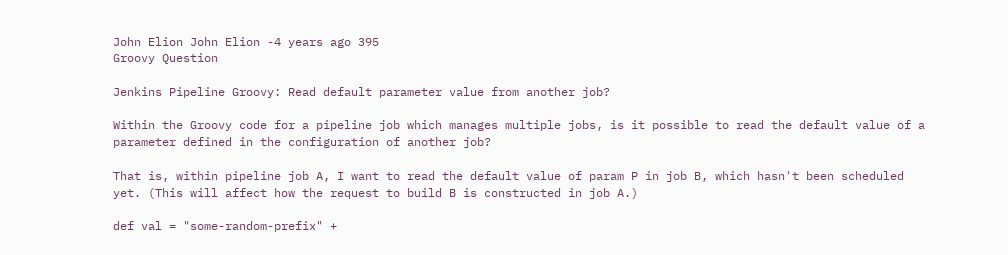John Elion John Elion -4 years ago 395
Groovy Question

Jenkins Pipeline Groovy: Read default parameter value from another job?

Within the Groovy code for a pipeline job which manages multiple jobs, is it possible to read the default value of a parameter defined in the configuration of another job?

That is, within pipeline job A, I want to read the default value of param P in job B, which hasn't been scheduled yet. (This will affect how the request to build B is constructed in job A.)

def val = "some-random-prefix" +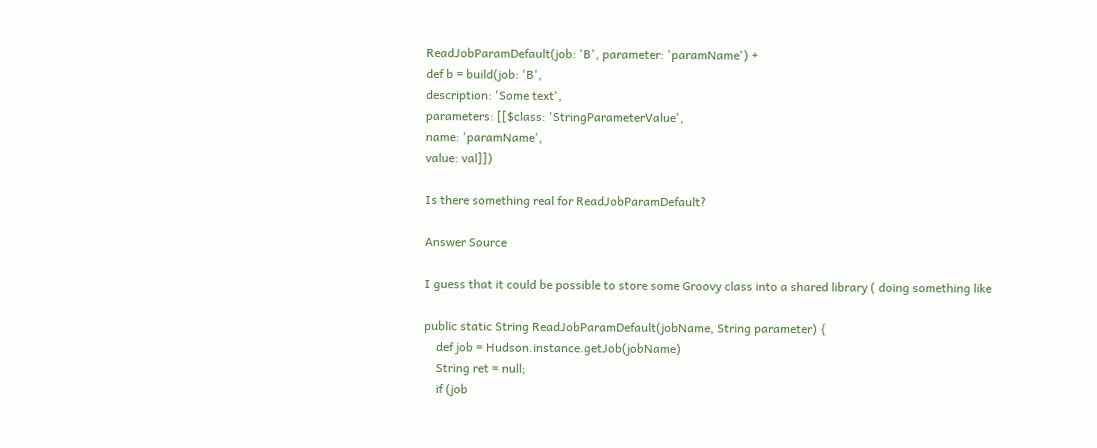ReadJobParamDefault(job: 'B', parameter: 'paramName') +
def b = build(job: 'B',
description: 'Some text',
parameters: [[$class: 'StringParameterValue',
name: 'paramName',
value: val]])

Is there something real for ReadJobParamDefault?

Answer Source

I guess that it could be possible to store some Groovy class into a shared library ( doing something like

public static String ReadJobParamDefault(jobName, String parameter) {
    def job = Hudson.instance.getJob(jobName)
    String ret = null;
    if (job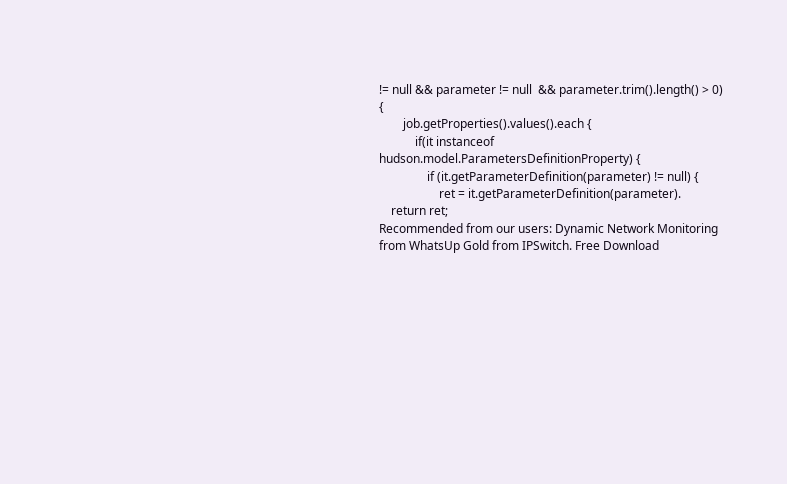!= null && parameter != null  && parameter.trim().length() > 0) {
        job.getProperties().values().each {
            if(it instanceof hudson.model.ParametersDefinitionProperty) {
                if (it.getParameterDefinition(parameter) != null) {
                    ret = it.getParameterDefinition(parameter).
    return ret;
Recommended from our users: Dynamic Network Monitoring from WhatsUp Gold from IPSwitch. Free Download